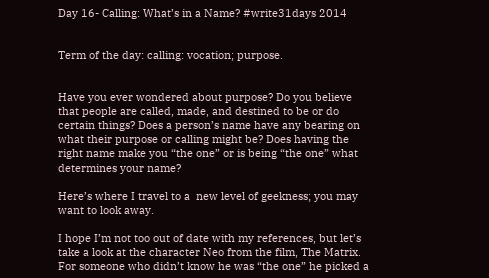Day 16- Calling: What’s in a Name? #write31days 2014


Term of the day: calling: vocation; purpose.


Have you ever wondered about purpose? Do you believe that people are called, made, and destined to be or do certain things? Does a person’s name have any bearing on what their purpose or calling might be? Does having the right name make you “the one” or is being “the one” what determines your name?

Here’s where I travel to a  new level of geekness; you may want to look away.

I hope I’m not too out of date with my references, but let’s take a look at the character Neo from the film, The Matrix. For someone who didn’t know he was “the one” he picked a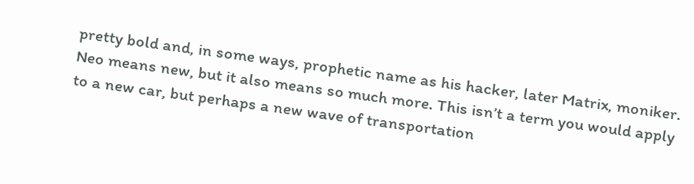pretty bold and, in some ways, prophetic name as his hacker, later Matrix, moniker. Neo means new, but it also means so much more. This isn’t a term you would apply to a new car, but perhaps a new wave of transportation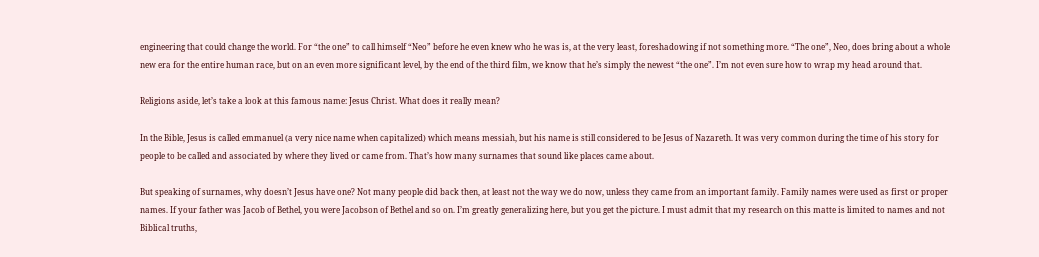engineering that could change the world. For “the one” to call himself “Neo” before he even knew who he was is, at the very least, foreshadowing if not something more. “The one”, Neo, does bring about a whole new era for the entire human race, but on an even more significant level, by the end of the third film, we know that he’s simply the newest “the one”. I’m not even sure how to wrap my head around that.

Religions aside, let’s take a look at this famous name: Jesus Christ. What does it really mean?

In the Bible, Jesus is called emmanuel (a very nice name when capitalized) which means messiah, but his name is still considered to be Jesus of Nazareth. It was very common during the time of his story for people to be called and associated by where they lived or came from. That’s how many surnames that sound like places came about.

But speaking of surnames, why doesn’t Jesus have one? Not many people did back then, at least not the way we do now, unless they came from an important family. Family names were used as first or proper names. If your father was Jacob of Bethel, you were Jacobson of Bethel and so on. I’m greatly generalizing here, but you get the picture. I must admit that my research on this matte is limited to names and not Biblical truths,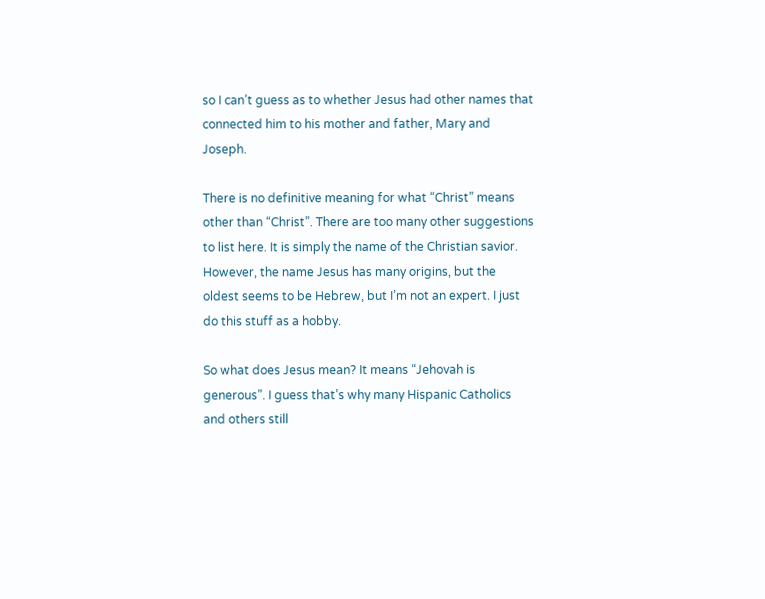so I can’t guess as to whether Jesus had other names that connected him to his mother and father, Mary and Joseph.

There is no definitive meaning for what “Christ” means other than “Christ”. There are too many other suggestions to list here. It is simply the name of the Christian savior. However, the name Jesus has many origins, but the oldest seems to be Hebrew, but I’m not an expert. I just do this stuff as a hobby.

So what does Jesus mean? It means “Jehovah is generous”. I guess that’s why many Hispanic Catholics and others still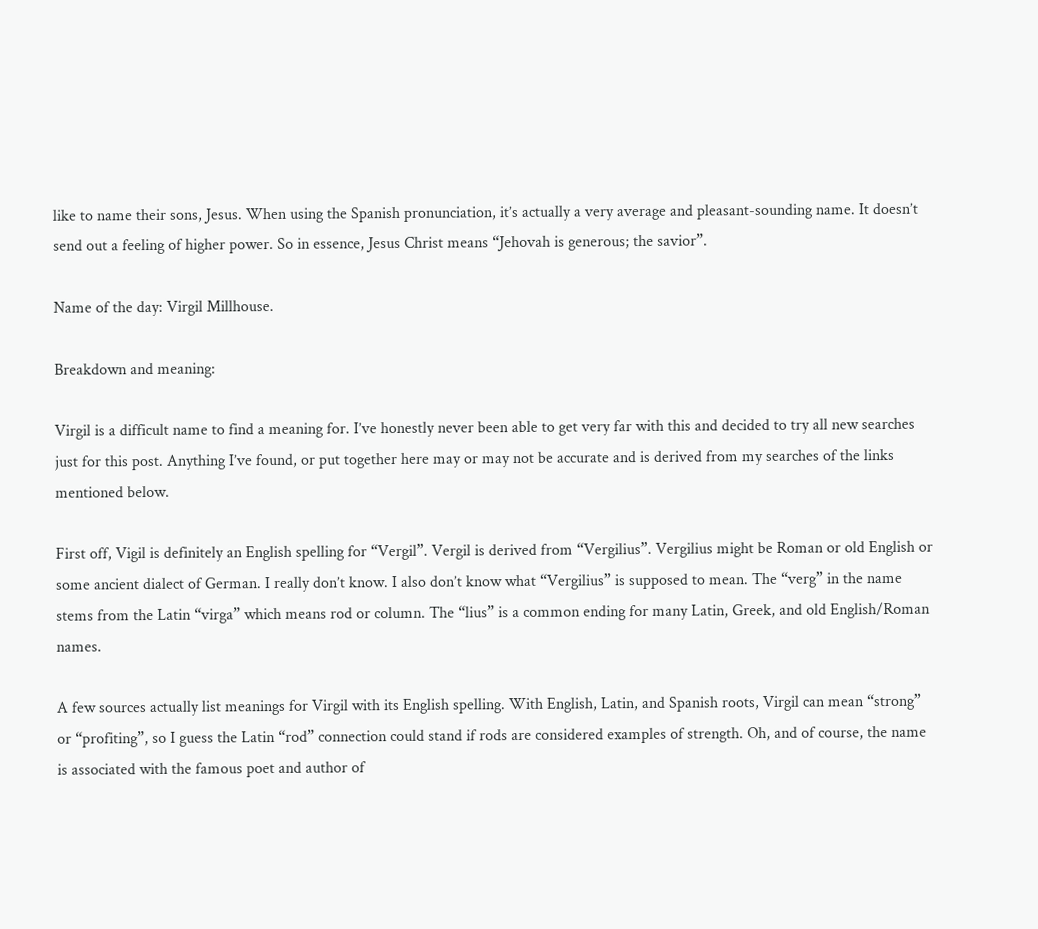like to name their sons, Jesus. When using the Spanish pronunciation, it’s actually a very average and pleasant-sounding name. It doesn’t send out a feeling of higher power. So in essence, Jesus Christ means “Jehovah is generous; the savior”.

Name of the day: Virgil Millhouse.

Breakdown and meaning:

Virgil is a difficult name to find a meaning for. I’ve honestly never been able to get very far with this and decided to try all new searches just for this post. Anything I’ve found, or put together here may or may not be accurate and is derived from my searches of the links mentioned below.

First off, Vigil is definitely an English spelling for “Vergil”. Vergil is derived from “Vergilius”. Vergilius might be Roman or old English or some ancient dialect of German. I really don’t know. I also don’t know what “Vergilius” is supposed to mean. The “verg” in the name stems from the Latin “virga” which means rod or column. The “lius” is a common ending for many Latin, Greek, and old English/Roman names.

A few sources actually list meanings for Virgil with its English spelling. With English, Latin, and Spanish roots, Virgil can mean “strong” or “profiting”, so I guess the Latin “rod” connection could stand if rods are considered examples of strength. Oh, and of course, the name is associated with the famous poet and author of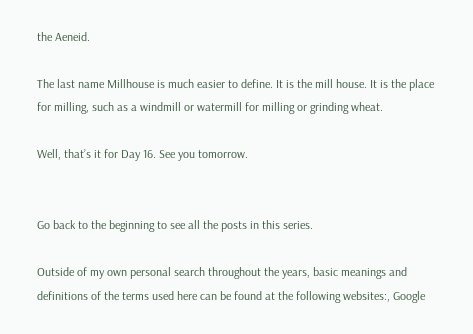the Aeneid.

The last name Millhouse is much easier to define. It is the mill house. It is the place for milling, such as a windmill or watermill for milling or grinding wheat.

Well, that’s it for Day 16. See you tomorrow.


Go back to the beginning to see all the posts in this series.

Outside of my own personal search throughout the years, basic meanings and definitions of the terms used here can be found at the following websites:, Google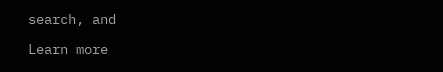search, and

Learn more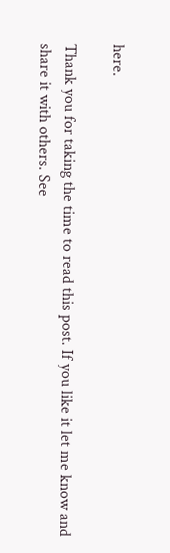here.

Thank you for taking the time to read this post. If you like it let me know and share it with others. See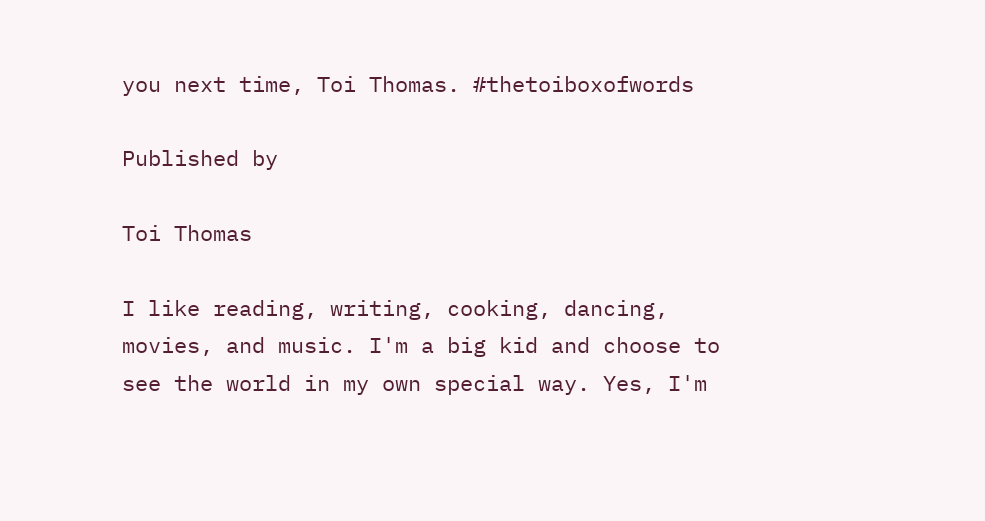you next time, Toi Thomas. #thetoiboxofwords

Published by

Toi Thomas

I like reading, writing, cooking, dancing, movies, and music. I'm a big kid and choose to see the world in my own special way. Yes, I'm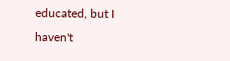educated, but I haven't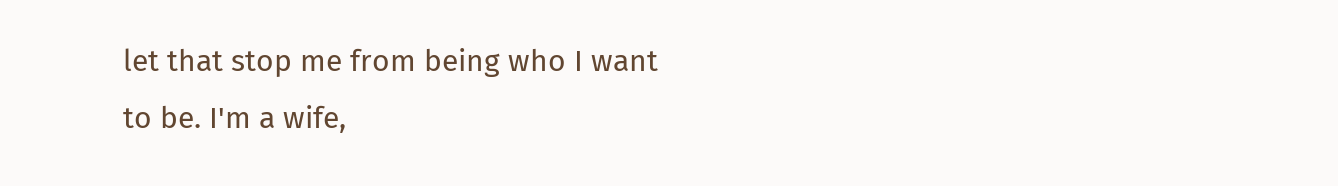let that stop me from being who I want to be. I'm a wife,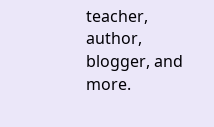teacher, author, blogger, and more.